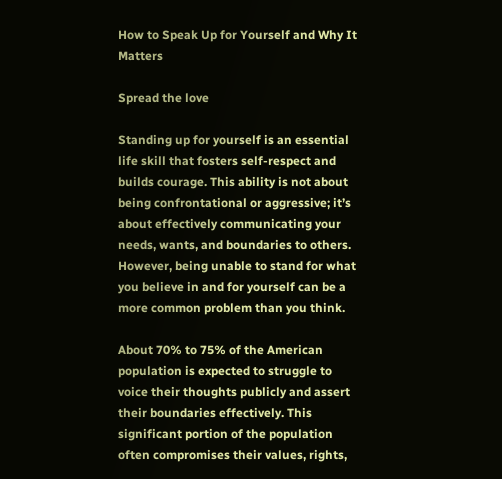How to Speak Up for Yourself and Why It Matters

Spread the love

Standing up for yourself is an essential life skill that fosters self-respect and builds courage. This ability is not about being confrontational or aggressive; it’s about effectively communicating your needs, wants, and boundaries to others. However, being unable to stand for what you believe in and for yourself can be a more common problem than you think.

About 70% to 75% of the American population is expected to struggle to voice their thoughts publicly and assert their boundaries effectively. This significant portion of the population often compromises their values, rights,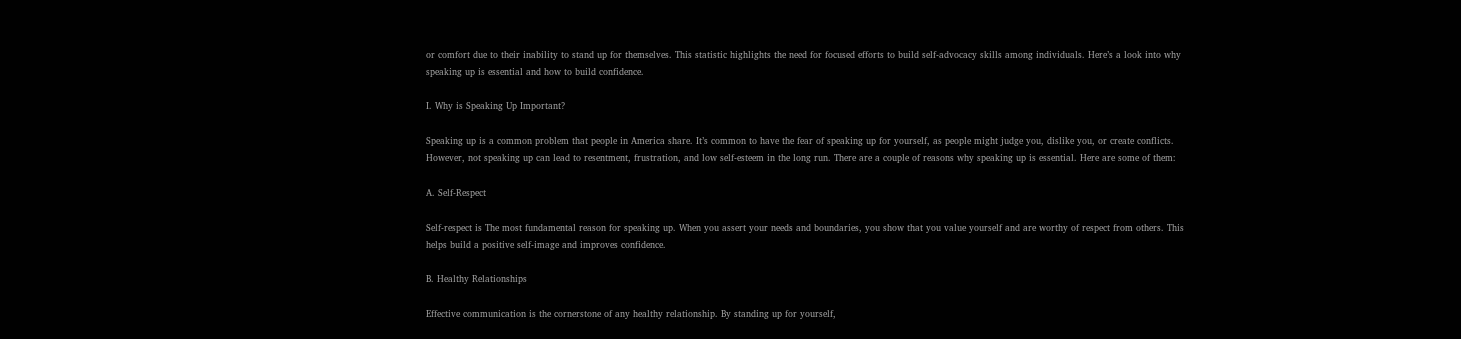or comfort due to their inability to stand up for themselves. This statistic highlights the need for focused efforts to build self-advocacy skills among individuals. Here’s a look into why speaking up is essential and how to build confidence.

I. Why is Speaking Up Important?

Speaking up is a common problem that people in America share. It’s common to have the fear of speaking up for yourself, as people might judge you, dislike you, or create conflicts. However, not speaking up can lead to resentment, frustration, and low self-esteem in the long run. There are a couple of reasons why speaking up is essential. Here are some of them:

A. Self-Respect

Self-respect is The most fundamental reason for speaking up. When you assert your needs and boundaries, you show that you value yourself and are worthy of respect from others. This helps build a positive self-image and improves confidence.

B. Healthy Relationships

Effective communication is the cornerstone of any healthy relationship. By standing up for yourself,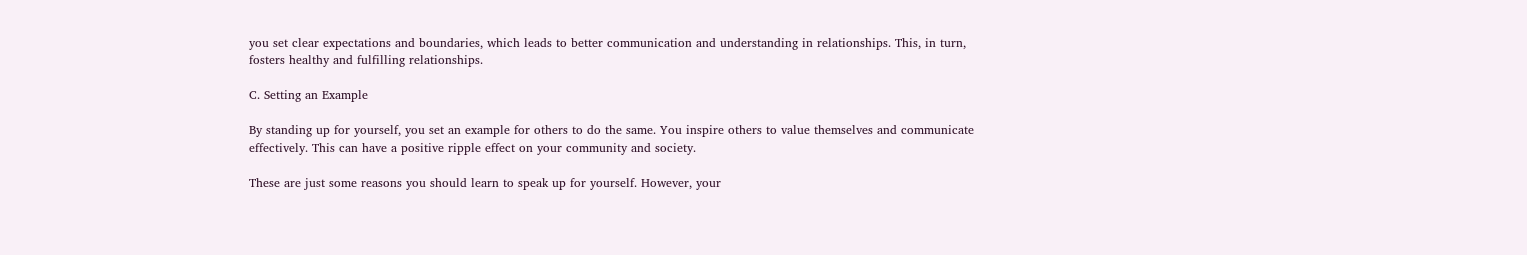you set clear expectations and boundaries, which leads to better communication and understanding in relationships. This, in turn, fosters healthy and fulfilling relationships.

C. Setting an Example

By standing up for yourself, you set an example for others to do the same. You inspire others to value themselves and communicate effectively. This can have a positive ripple effect on your community and society.

These are just some reasons you should learn to speak up for yourself. However, your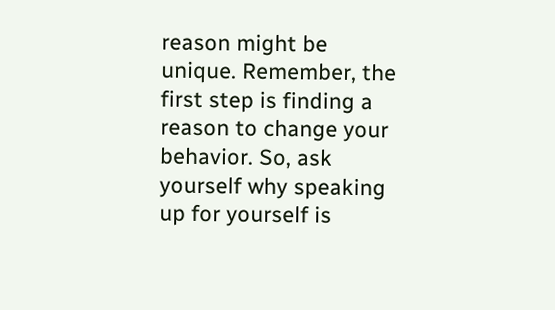reason might be unique. Remember, the first step is finding a reason to change your behavior. So, ask yourself why speaking up for yourself is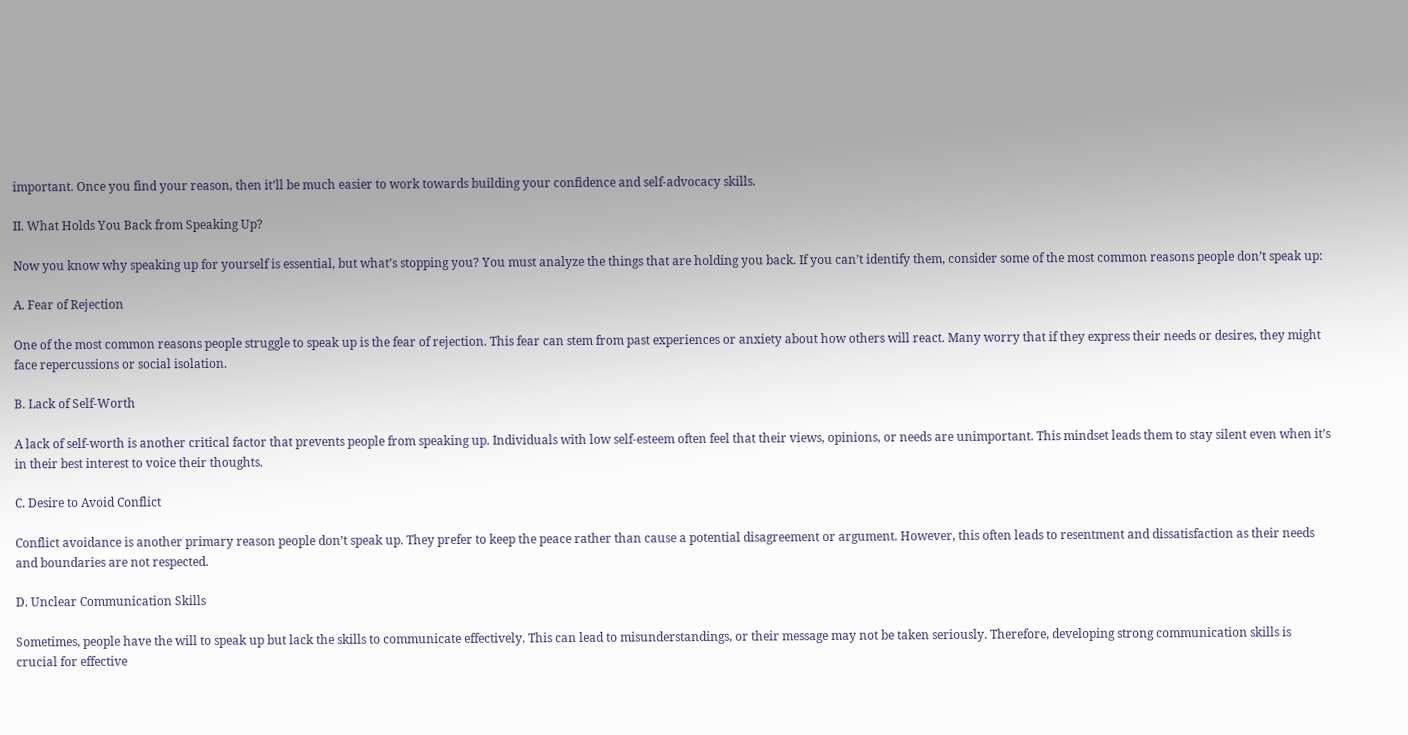important. Once you find your reason, then it’ll be much easier to work towards building your confidence and self-advocacy skills.

II. What Holds You Back from Speaking Up?

Now you know why speaking up for yourself is essential, but what’s stopping you? You must analyze the things that are holding you back. If you can’t identify them, consider some of the most common reasons people don’t speak up:

A. Fear of Rejection

One of the most common reasons people struggle to speak up is the fear of rejection. This fear can stem from past experiences or anxiety about how others will react. Many worry that if they express their needs or desires, they might face repercussions or social isolation.

B. Lack of Self-Worth

A lack of self-worth is another critical factor that prevents people from speaking up. Individuals with low self-esteem often feel that their views, opinions, or needs are unimportant. This mindset leads them to stay silent even when it’s in their best interest to voice their thoughts.

C. Desire to Avoid Conflict

Conflict avoidance is another primary reason people don’t speak up. They prefer to keep the peace rather than cause a potential disagreement or argument. However, this often leads to resentment and dissatisfaction as their needs and boundaries are not respected.

D. Unclear Communication Skills

Sometimes, people have the will to speak up but lack the skills to communicate effectively. This can lead to misunderstandings, or their message may not be taken seriously. Therefore, developing strong communication skills is crucial for effective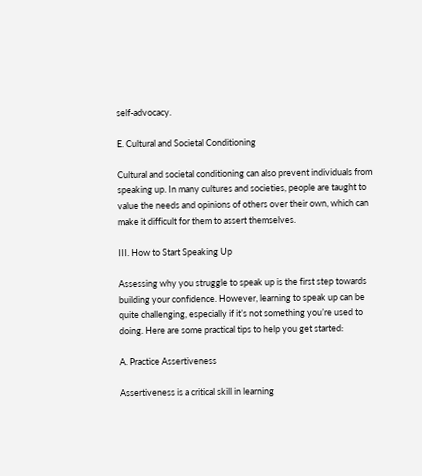self-advocacy.

E. Cultural and Societal Conditioning

Cultural and societal conditioning can also prevent individuals from speaking up. In many cultures and societies, people are taught to value the needs and opinions of others over their own, which can make it difficult for them to assert themselves.

III. How to Start Speaking Up

Assessing why you struggle to speak up is the first step towards building your confidence. However, learning to speak up can be quite challenging, especially if it’s not something you’re used to doing. Here are some practical tips to help you get started:

A. Practice Assertiveness

Assertiveness is a critical skill in learning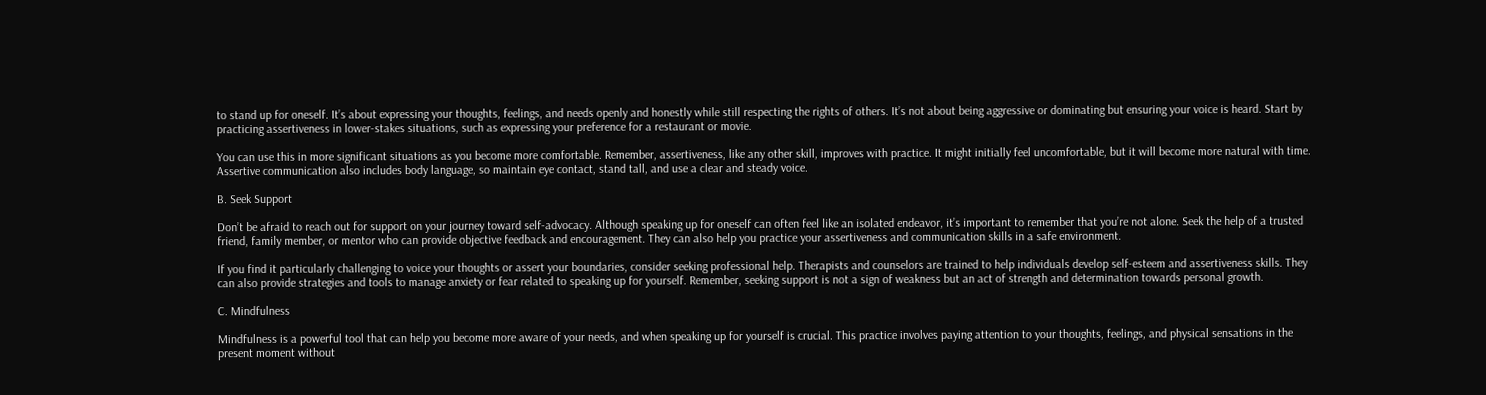to stand up for oneself. It’s about expressing your thoughts, feelings, and needs openly and honestly while still respecting the rights of others. It’s not about being aggressive or dominating but ensuring your voice is heard. Start by practicing assertiveness in lower-stakes situations, such as expressing your preference for a restaurant or movie.

You can use this in more significant situations as you become more comfortable. Remember, assertiveness, like any other skill, improves with practice. It might initially feel uncomfortable, but it will become more natural with time. Assertive communication also includes body language, so maintain eye contact, stand tall, and use a clear and steady voice.

B. Seek Support

Don’t be afraid to reach out for support on your journey toward self-advocacy. Although speaking up for oneself can often feel like an isolated endeavor, it’s important to remember that you’re not alone. Seek the help of a trusted friend, family member, or mentor who can provide objective feedback and encouragement. They can also help you practice your assertiveness and communication skills in a safe environment.

If you find it particularly challenging to voice your thoughts or assert your boundaries, consider seeking professional help. Therapists and counselors are trained to help individuals develop self-esteem and assertiveness skills. They can also provide strategies and tools to manage anxiety or fear related to speaking up for yourself. Remember, seeking support is not a sign of weakness but an act of strength and determination towards personal growth.

C. Mindfulness

Mindfulness is a powerful tool that can help you become more aware of your needs, and when speaking up for yourself is crucial. This practice involves paying attention to your thoughts, feelings, and physical sensations in the present moment without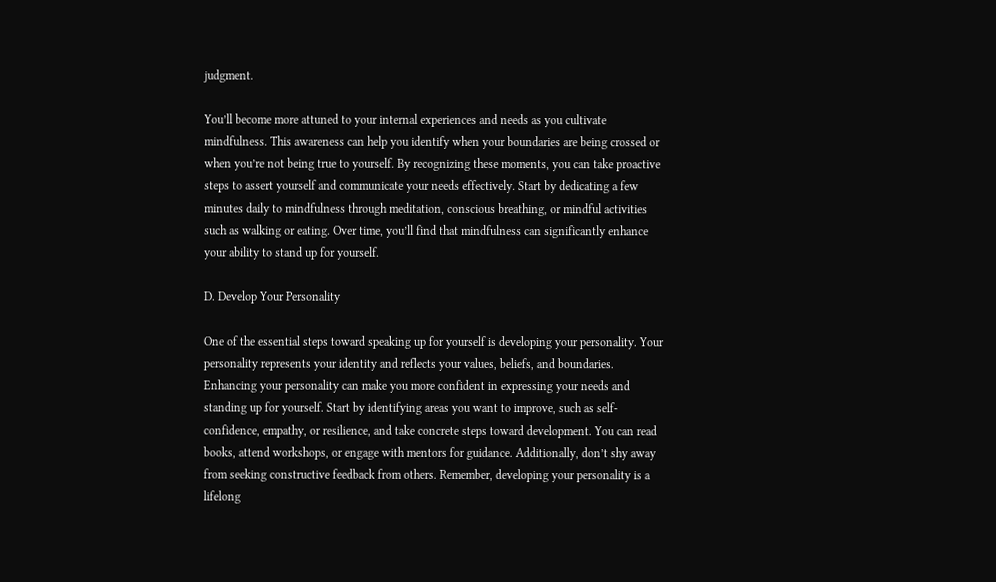judgment.

You’ll become more attuned to your internal experiences and needs as you cultivate mindfulness. This awareness can help you identify when your boundaries are being crossed or when you’re not being true to yourself. By recognizing these moments, you can take proactive steps to assert yourself and communicate your needs effectively. Start by dedicating a few minutes daily to mindfulness through meditation, conscious breathing, or mindful activities such as walking or eating. Over time, you’ll find that mindfulness can significantly enhance your ability to stand up for yourself.

D. Develop Your Personality

One of the essential steps toward speaking up for yourself is developing your personality. Your personality represents your identity and reflects your values, beliefs, and boundaries. Enhancing your personality can make you more confident in expressing your needs and standing up for yourself. Start by identifying areas you want to improve, such as self-confidence, empathy, or resilience, and take concrete steps toward development. You can read books, attend workshops, or engage with mentors for guidance. Additionally, don’t shy away from seeking constructive feedback from others. Remember, developing your personality is a lifelong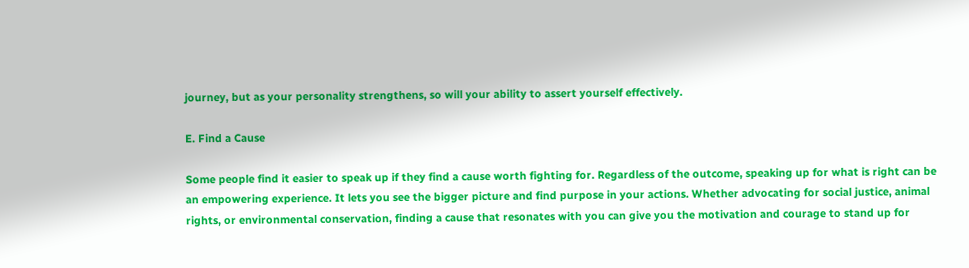journey, but as your personality strengthens, so will your ability to assert yourself effectively.

E. Find a Cause

Some people find it easier to speak up if they find a cause worth fighting for. Regardless of the outcome, speaking up for what is right can be an empowering experience. It lets you see the bigger picture and find purpose in your actions. Whether advocating for social justice, animal rights, or environmental conservation, finding a cause that resonates with you can give you the motivation and courage to stand up for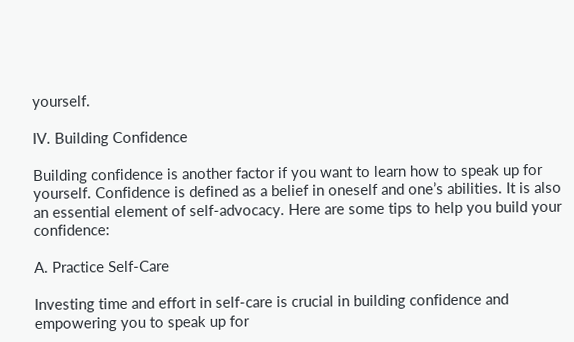yourself.

IV. Building Confidence

Building confidence is another factor if you want to learn how to speak up for yourself. Confidence is defined as a belief in oneself and one’s abilities. It is also an essential element of self-advocacy. Here are some tips to help you build your confidence:

A. Practice Self-Care

Investing time and effort in self-care is crucial in building confidence and empowering you to speak up for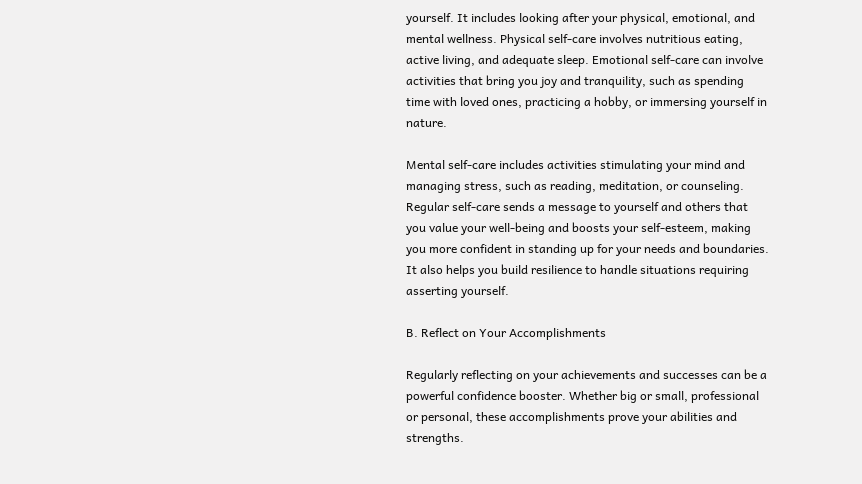yourself. It includes looking after your physical, emotional, and mental wellness. Physical self-care involves nutritious eating, active living, and adequate sleep. Emotional self-care can involve activities that bring you joy and tranquility, such as spending time with loved ones, practicing a hobby, or immersing yourself in nature.

Mental self-care includes activities stimulating your mind and managing stress, such as reading, meditation, or counseling. Regular self-care sends a message to yourself and others that you value your well-being and boosts your self-esteem, making you more confident in standing up for your needs and boundaries. It also helps you build resilience to handle situations requiring asserting yourself.

B. Reflect on Your Accomplishments

Regularly reflecting on your achievements and successes can be a powerful confidence booster. Whether big or small, professional or personal, these accomplishments prove your abilities and strengths.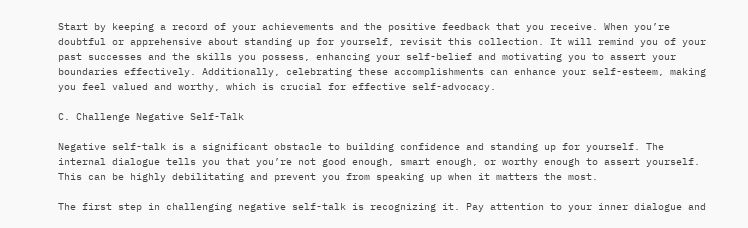Start by keeping a record of your achievements and the positive feedback that you receive. When you’re doubtful or apprehensive about standing up for yourself, revisit this collection. It will remind you of your past successes and the skills you possess, enhancing your self-belief and motivating you to assert your boundaries effectively. Additionally, celebrating these accomplishments can enhance your self-esteem, making you feel valued and worthy, which is crucial for effective self-advocacy.

C. Challenge Negative Self-Talk

Negative self-talk is a significant obstacle to building confidence and standing up for yourself. The internal dialogue tells you that you’re not good enough, smart enough, or worthy enough to assert yourself. This can be highly debilitating and prevent you from speaking up when it matters the most.

The first step in challenging negative self-talk is recognizing it. Pay attention to your inner dialogue and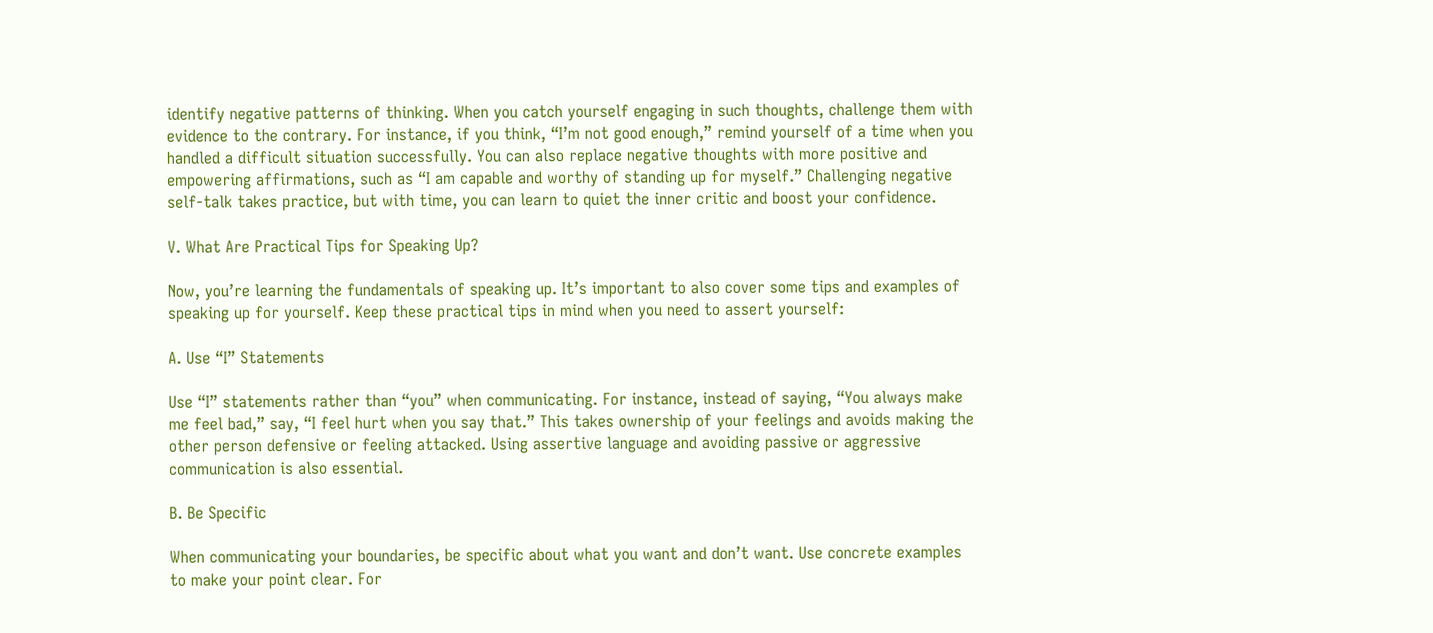identify negative patterns of thinking. When you catch yourself engaging in such thoughts, challenge them with evidence to the contrary. For instance, if you think, “I’m not good enough,” remind yourself of a time when you handled a difficult situation successfully. You can also replace negative thoughts with more positive and empowering affirmations, such as “I am capable and worthy of standing up for myself.” Challenging negative self-talk takes practice, but with time, you can learn to quiet the inner critic and boost your confidence.

V. What Are Practical Tips for Speaking Up?

Now, you’re learning the fundamentals of speaking up. It’s important to also cover some tips and examples of speaking up for yourself. Keep these practical tips in mind when you need to assert yourself:

A. Use “I” Statements

Use “I” statements rather than “you” when communicating. For instance, instead of saying, “You always make me feel bad,” say, “I feel hurt when you say that.” This takes ownership of your feelings and avoids making the other person defensive or feeling attacked. Using assertive language and avoiding passive or aggressive communication is also essential.

B. Be Specific

When communicating your boundaries, be specific about what you want and don’t want. Use concrete examples to make your point clear. For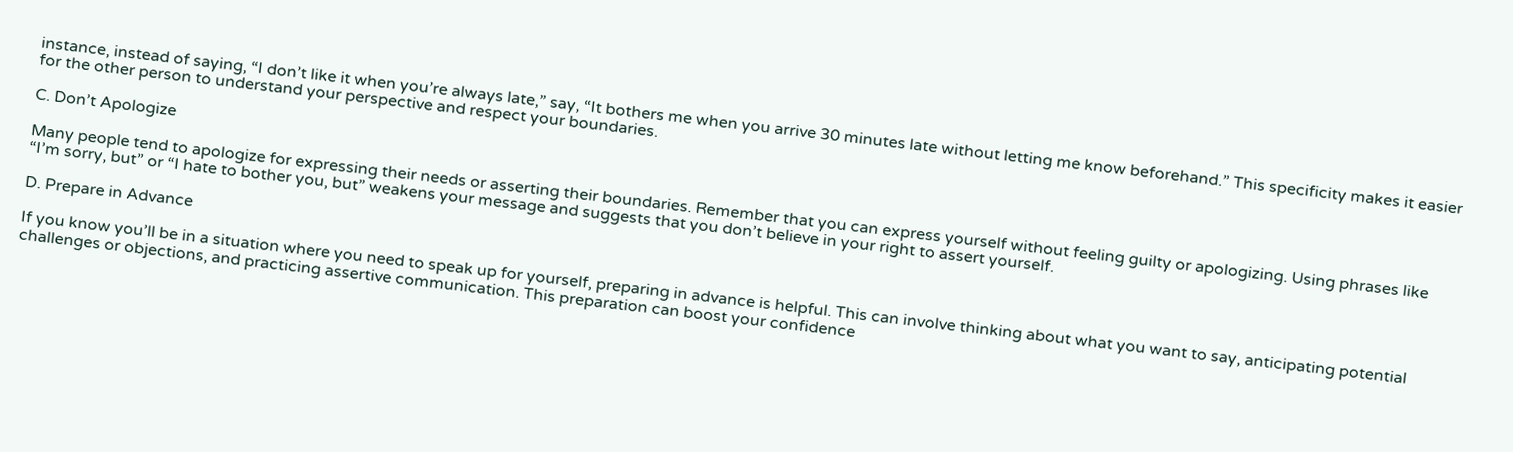instance, instead of saying, “I don’t like it when you’re always late,” say, “It bothers me when you arrive 30 minutes late without letting me know beforehand.” This specificity makes it easier for the other person to understand your perspective and respect your boundaries.

C. Don’t Apologize

Many people tend to apologize for expressing their needs or asserting their boundaries. Remember that you can express yourself without feeling guilty or apologizing. Using phrases like “I’m sorry, but” or “I hate to bother you, but” weakens your message and suggests that you don’t believe in your right to assert yourself.

D. Prepare in Advance

If you know you’ll be in a situation where you need to speak up for yourself, preparing in advance is helpful. This can involve thinking about what you want to say, anticipating potential challenges or objections, and practicing assertive communication. This preparation can boost your confidence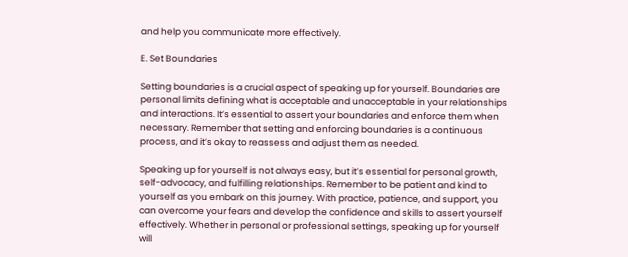and help you communicate more effectively.

E. Set Boundaries

Setting boundaries is a crucial aspect of speaking up for yourself. Boundaries are personal limits defining what is acceptable and unacceptable in your relationships and interactions. It’s essential to assert your boundaries and enforce them when necessary. Remember that setting and enforcing boundaries is a continuous process, and it’s okay to reassess and adjust them as needed.

Speaking up for yourself is not always easy, but it’s essential for personal growth, self-advocacy, and fulfilling relationships. Remember to be patient and kind to yourself as you embark on this journey. With practice, patience, and support, you can overcome your fears and develop the confidence and skills to assert yourself effectively. Whether in personal or professional settings, speaking up for yourself will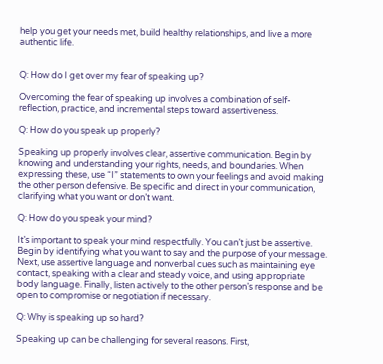help you get your needs met, build healthy relationships, and live a more authentic life.


Q: How do I get over my fear of speaking up?

Overcoming the fear of speaking up involves a combination of self-reflection, practice, and incremental steps toward assertiveness.

Q: How do you speak up properly?

Speaking up properly involves clear, assertive communication. Begin by knowing and understanding your rights, needs, and boundaries. When expressing these, use “I” statements to own your feelings and avoid making the other person defensive. Be specific and direct in your communication, clarifying what you want or don’t want.

Q: How do you speak your mind?

It’s important to speak your mind respectfully. You can’t just be assertive. Begin by identifying what you want to say and the purpose of your message. Next, use assertive language and nonverbal cues such as maintaining eye contact, speaking with a clear and steady voice, and using appropriate body language. Finally, listen actively to the other person’s response and be open to compromise or negotiation if necessary.

Q: Why is speaking up so hard?

Speaking up can be challenging for several reasons. First,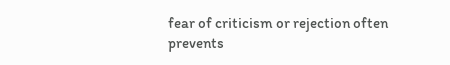fear of criticism or rejection often prevents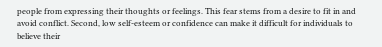people from expressing their thoughts or feelings. This fear stems from a desire to fit in and avoid conflict. Second, low self-esteem or confidence can make it difficult for individuals to believe their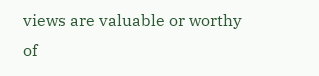views are valuable or worthy of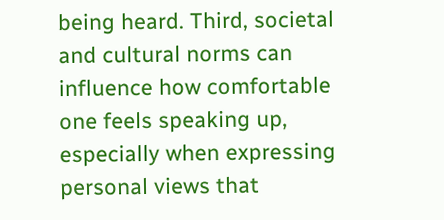being heard. Third, societal and cultural norms can influence how comfortable one feels speaking up, especially when expressing personal views that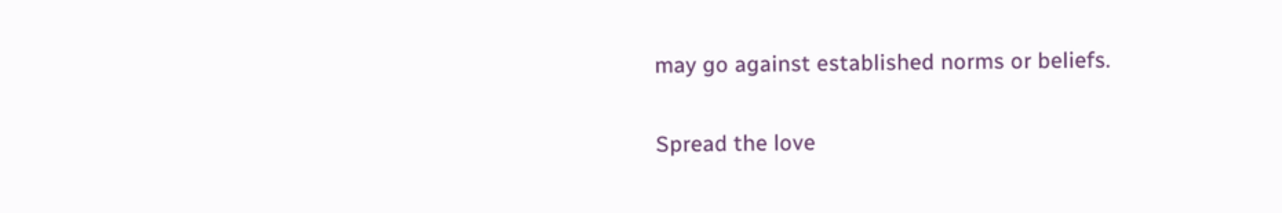may go against established norms or beliefs.

Spread the love